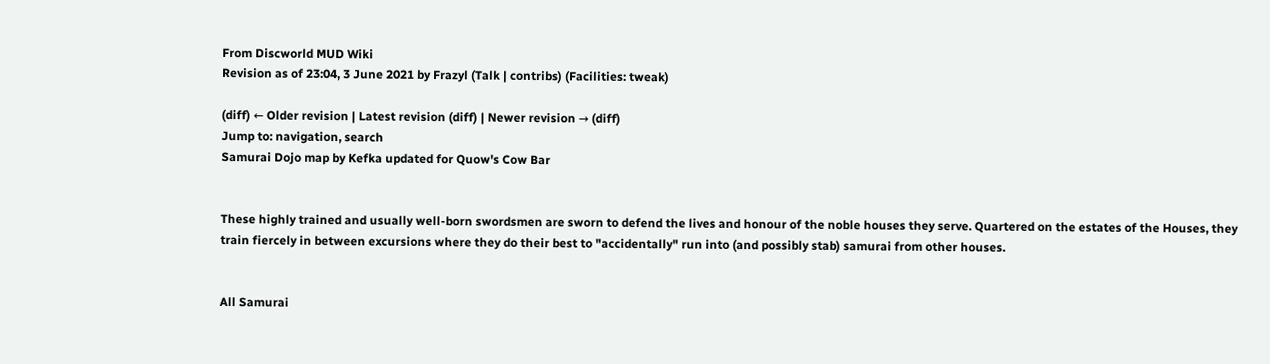From Discworld MUD Wiki
Revision as of 23:04, 3 June 2021 by Frazyl (Talk | contribs) (Facilities: tweak)

(diff) ← Older revision | Latest revision (diff) | Newer revision → (diff)
Jump to: navigation, search
Samurai Dojo map by Kefka updated for Quow's Cow Bar


These highly trained and usually well-born swordsmen are sworn to defend the lives and honour of the noble houses they serve. Quartered on the estates of the Houses, they train fiercely in between excursions where they do their best to "accidentally" run into (and possibly stab) samurai from other houses.


All Samurai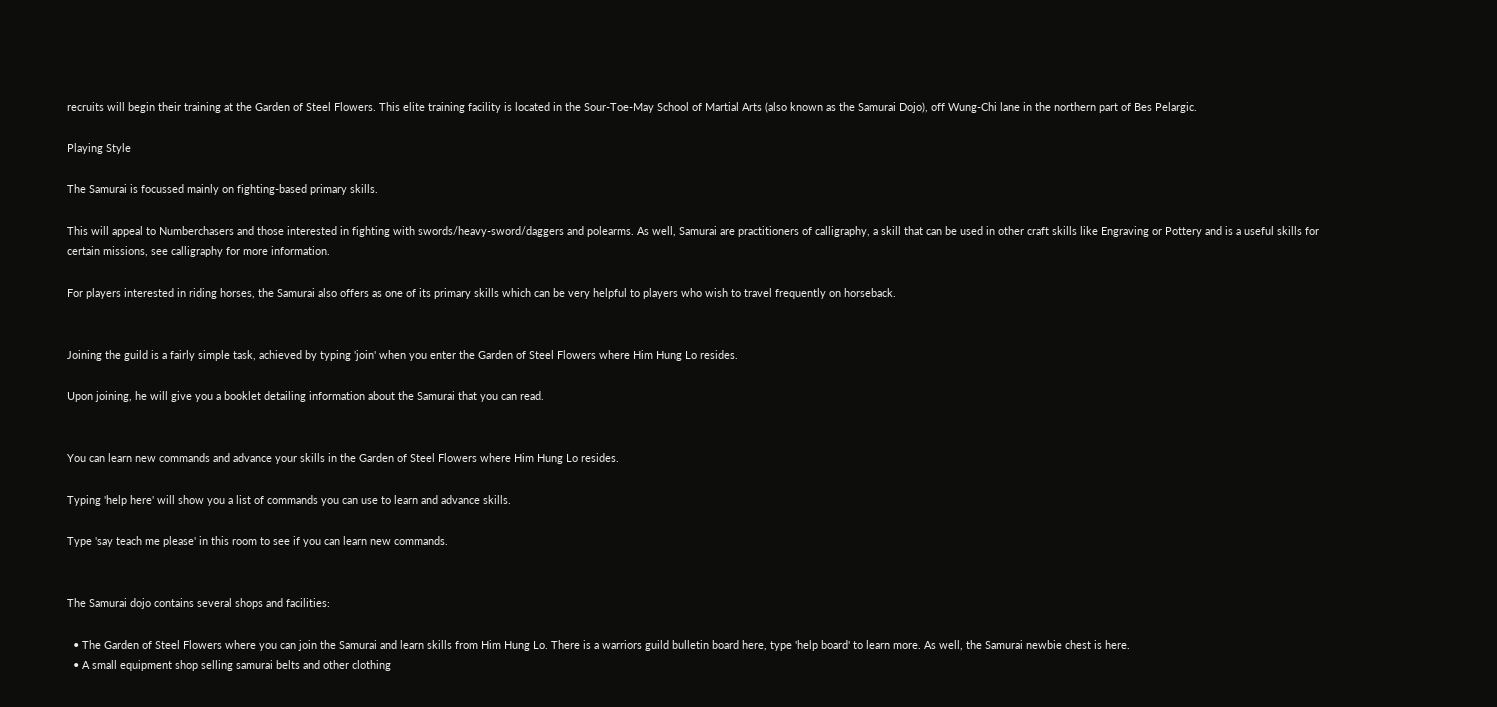recruits will begin their training at the Garden of Steel Flowers. This elite training facility is located in the Sour-Toe-May School of Martial Arts (also known as the Samurai Dojo), off Wung-Chi lane in the northern part of Bes Pelargic.

Playing Style

The Samurai is focussed mainly on fighting-based primary skills.

This will appeal to Numberchasers and those interested in fighting with swords/heavy-sword/daggers and polearms. As well, Samurai are practitioners of calligraphy, a skill that can be used in other craft skills like Engraving or Pottery and is a useful skills for certain missions, see calligraphy for more information.

For players interested in riding horses, the Samurai also offers as one of its primary skills which can be very helpful to players who wish to travel frequently on horseback.


Joining the guild is a fairly simple task, achieved by typing 'join' when you enter the Garden of Steel Flowers where Him Hung Lo resides.

Upon joining, he will give you a booklet detailing information about the Samurai that you can read.


You can learn new commands and advance your skills in the Garden of Steel Flowers where Him Hung Lo resides.

Typing 'help here' will show you a list of commands you can use to learn and advance skills.

Type 'say teach me please' in this room to see if you can learn new commands.


The Samurai dojo contains several shops and facilities:

  • The Garden of Steel Flowers where you can join the Samurai and learn skills from Him Hung Lo. There is a warriors guild bulletin board here, type 'help board' to learn more. As well, the Samurai newbie chest is here.
  • A small equipment shop selling samurai belts and other clothing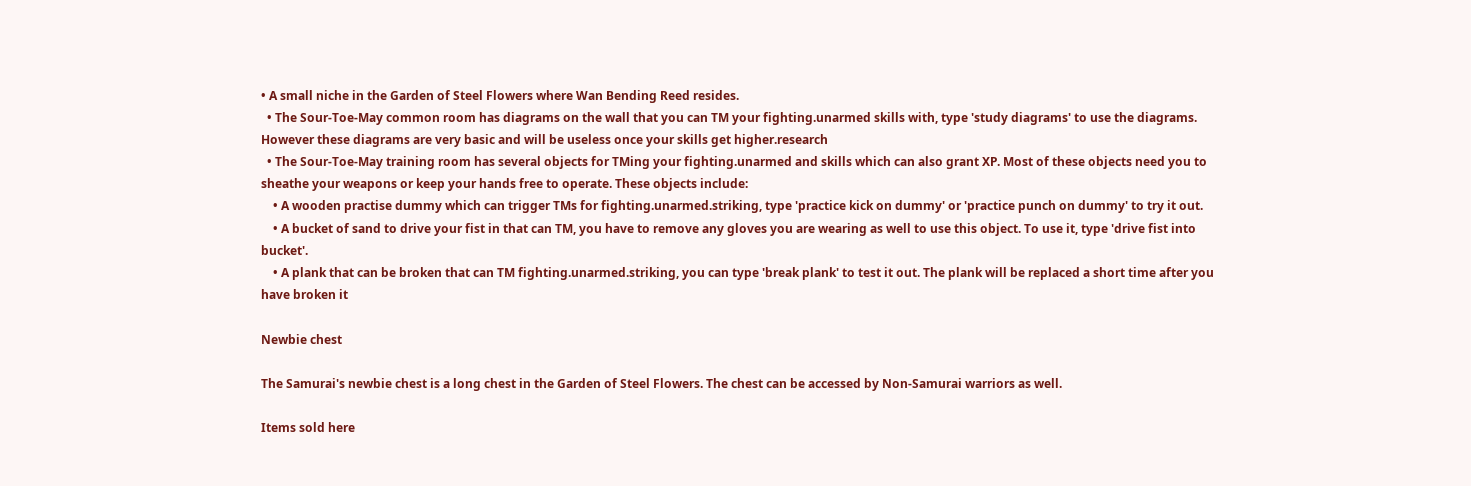• A small niche in the Garden of Steel Flowers where Wan Bending Reed resides.
  • The Sour-Toe-May common room has diagrams on the wall that you can TM your fighting.unarmed skills with, type 'study diagrams' to use the diagrams. However these diagrams are very basic and will be useless once your skills get higher.research
  • The Sour-Toe-May training room has several objects for TMing your fighting.unarmed and skills which can also grant XP. Most of these objects need you to sheathe your weapons or keep your hands free to operate. These objects include:
    • A wooden practise dummy which can trigger TMs for fighting.unarmed.striking, type 'practice kick on dummy' or 'practice punch on dummy' to try it out.
    • A bucket of sand to drive your fist in that can TM, you have to remove any gloves you are wearing as well to use this object. To use it, type 'drive fist into bucket'.
    • A plank that can be broken that can TM fighting.unarmed.striking, you can type 'break plank' to test it out. The plank will be replaced a short time after you have broken it

Newbie chest

The Samurai's newbie chest is a long chest in the Garden of Steel Flowers. The chest can be accessed by Non-Samurai warriors as well.

Items sold here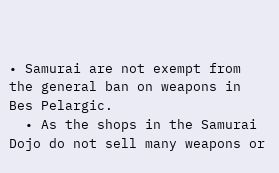• Samurai are not exempt from the general ban on weapons in Bes Pelargic.
  • As the shops in the Samurai Dojo do not sell many weapons or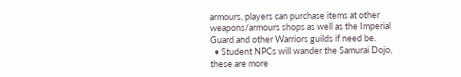armours, players can purchase items at other weapons/armours shops as well as the Imperial Guard and other Warriors guilds if need be.
  • Student NPCs will wander the Samurai Dojo, these are more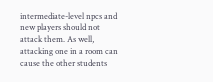intermediate-level npcs and new players should not attack them. As well, attacking one in a room can cause the other students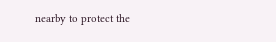nearby to protect the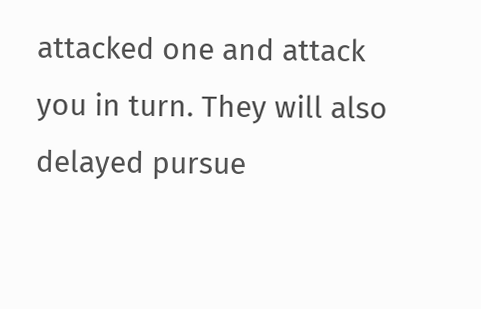attacked one and attack you in turn. They will also delayed pursue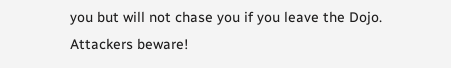you but will not chase you if you leave the Dojo. Attackers beware!